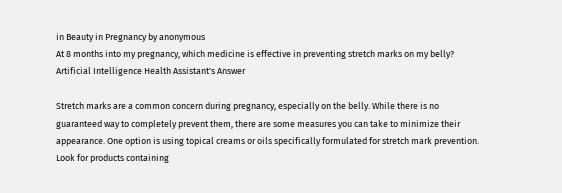in Beauty in Pregnancy by anonymous
At 8 months into my pregnancy, which medicine is effective in preventing stretch marks on my belly?
Artificial Intelligence Health Assistant's Answer

Stretch marks are a common concern during pregnancy, especially on the belly. While there is no guaranteed way to completely prevent them, there are some measures you can take to minimize their appearance. One option is using topical creams or oils specifically formulated for stretch mark prevention. Look for products containing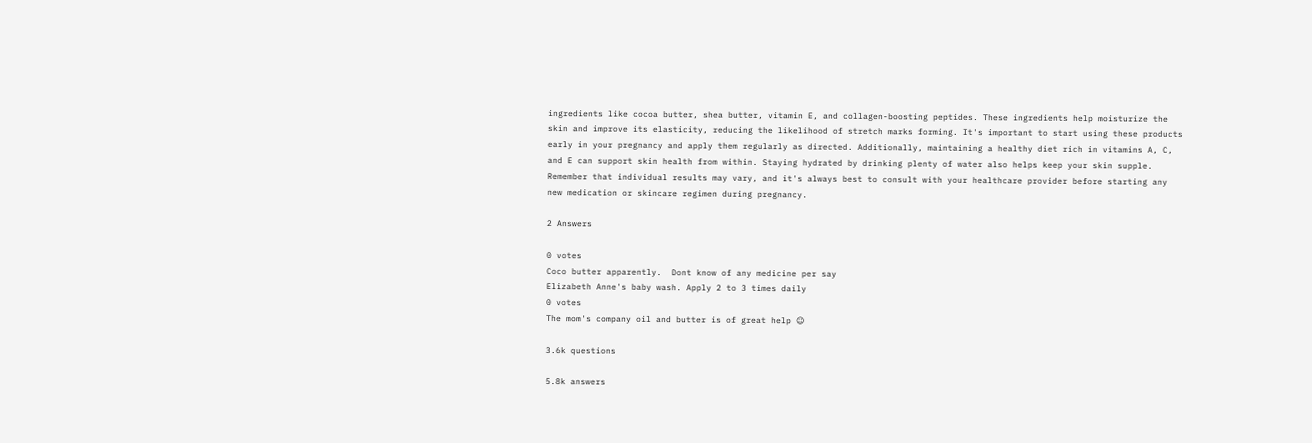ingredients like cocoa butter, shea butter, vitamin E, and collagen-boosting peptides. These ingredients help moisturize the skin and improve its elasticity, reducing the likelihood of stretch marks forming. It's important to start using these products early in your pregnancy and apply them regularly as directed. Additionally, maintaining a healthy diet rich in vitamins A, C, and E can support skin health from within. Staying hydrated by drinking plenty of water also helps keep your skin supple. Remember that individual results may vary, and it's always best to consult with your healthcare provider before starting any new medication or skincare regimen during pregnancy.

2 Answers

0 votes
Coco butter apparently.  Dont know of any medicine per say
Elizabeth Anne's baby wash. Apply 2 to 3 times daily
0 votes
The mom's company oil and butter is of great help ☺

3.6k questions

5.8k answers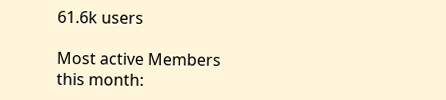61.6k users

Most active Members
this month: